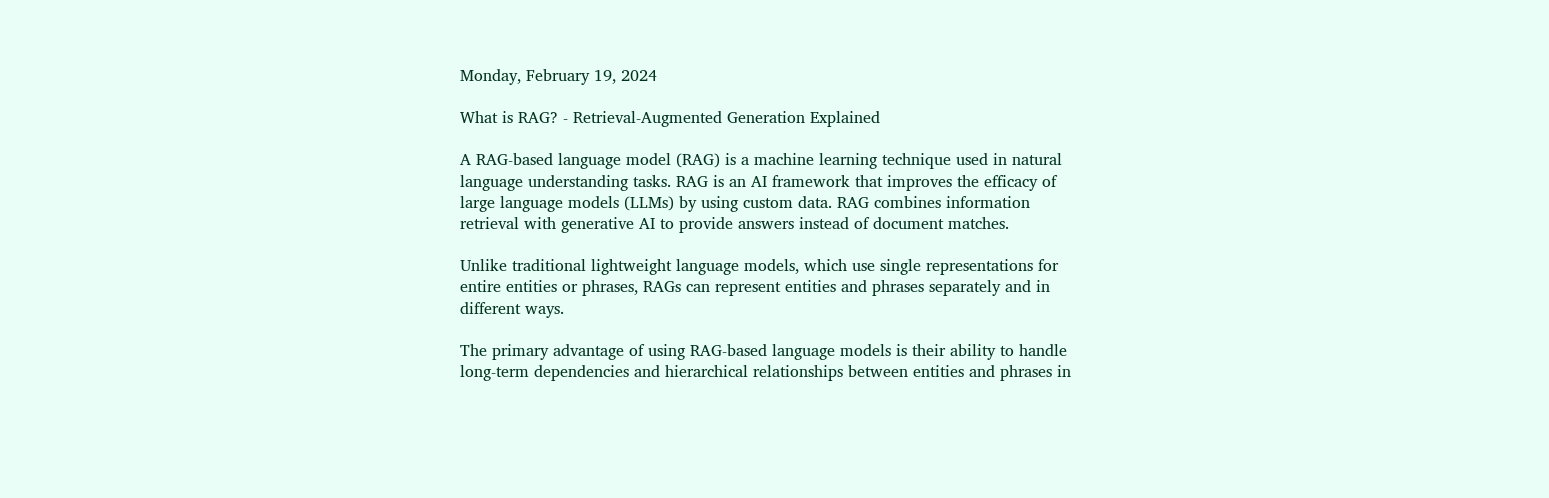Monday, February 19, 2024

What is RAG? - Retrieval-Augmented Generation Explained

A RAG-based language model (RAG) is a machine learning technique used in natural language understanding tasks. RAG is an AI framework that improves the efficacy of large language models (LLMs) by using custom data. RAG combines information retrieval with generative AI to provide answers instead of document matches.

Unlike traditional lightweight language models, which use single representations for entire entities or phrases, RAGs can represent entities and phrases separately and in different ways.

The primary advantage of using RAG-based language models is their ability to handle long-term dependencies and hierarchical relationships between entities and phrases in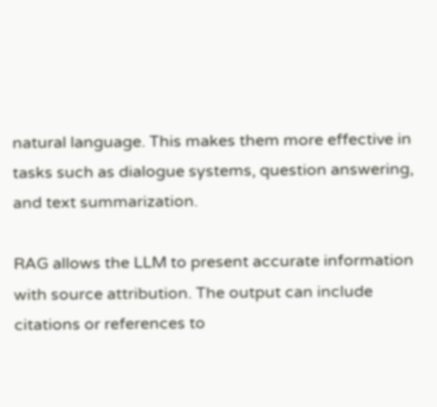natural language. This makes them more effective in tasks such as dialogue systems, question answering, and text summarization.

RAG allows the LLM to present accurate information with source attribution. The output can include citations or references to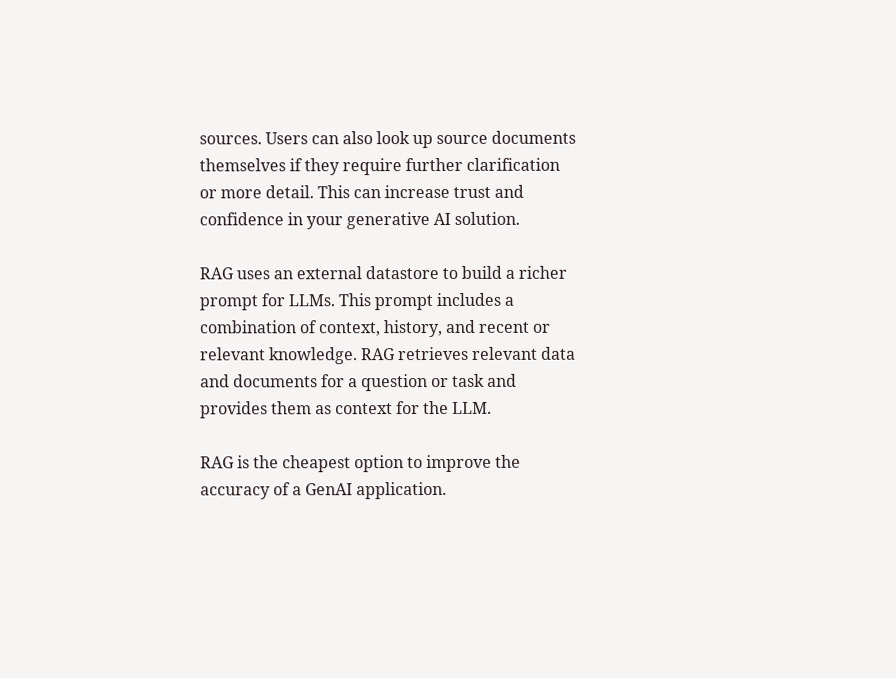sources. Users can also look up source documents themselves if they require further clarification or more detail. This can increase trust and confidence in your generative AI solution.

RAG uses an external datastore to build a richer prompt for LLMs. This prompt includes a combination of context, history, and recent or relevant knowledge. RAG retrieves relevant data and documents for a question or task and provides them as context for the LLM.

RAG is the cheapest option to improve the accuracy of a GenAI application.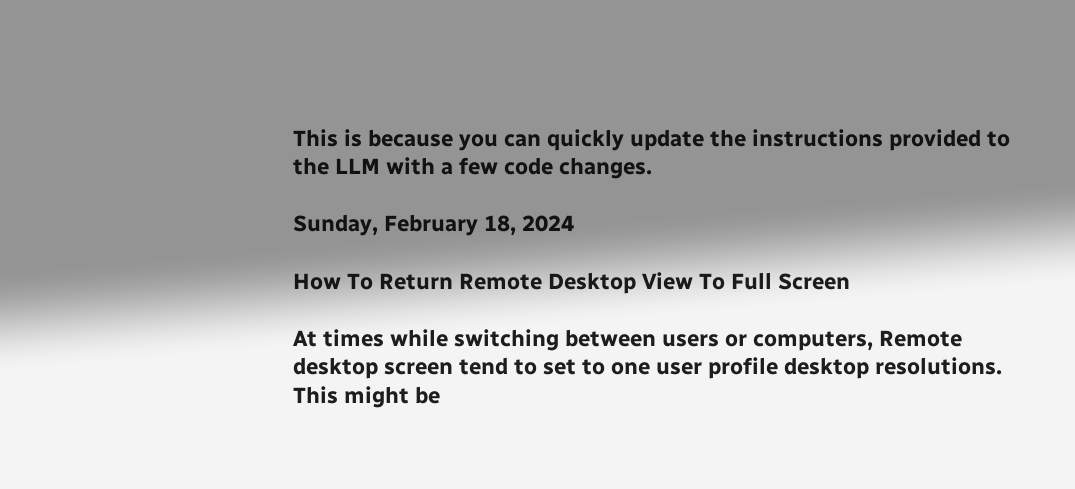This is because you can quickly update the instructions provided to the LLM with a few code changes.

Sunday, February 18, 2024

How To Return Remote Desktop View To Full Screen

At times while switching between users or computers, Remote desktop screen tend to set to one user profile desktop resolutions. This might be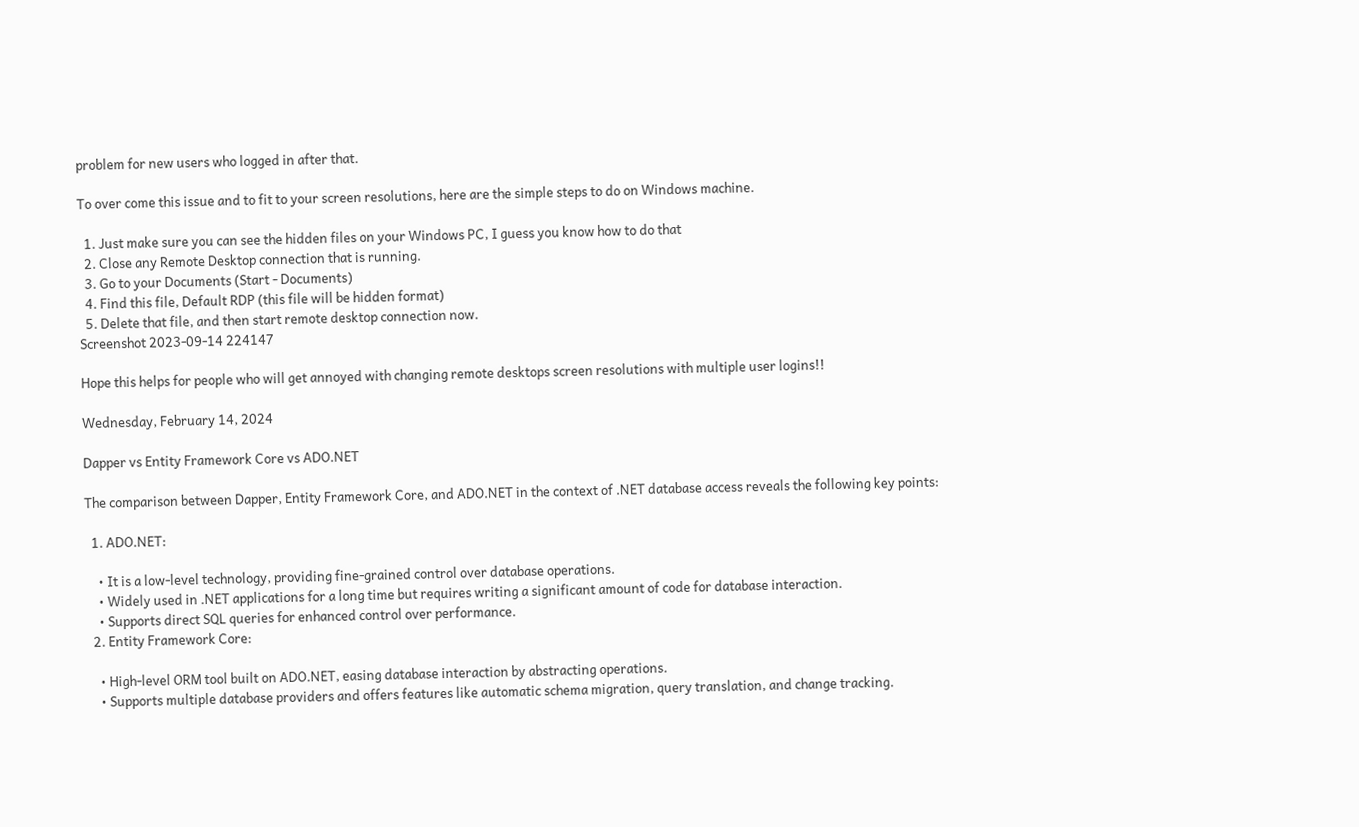problem for new users who logged in after that.

To over come this issue and to fit to your screen resolutions, here are the simple steps to do on Windows machine.

  1. Just make sure you can see the hidden files on your Windows PC, I guess you know how to do that
  2. Close any Remote Desktop connection that is running.
  3. Go to your Documents (Start - Documents)
  4. Find this file, Default RDP (this file will be hidden format)
  5. Delete that file, and then start remote desktop connection now.
Screenshot 2023-09-14 224147

Hope this helps for people who will get annoyed with changing remote desktops screen resolutions with multiple user logins!!

Wednesday, February 14, 2024

Dapper vs Entity Framework Core vs ADO.NET

The comparison between Dapper, Entity Framework Core, and ADO.NET in the context of .NET database access reveals the following key points:

  1. ADO.NET:

    • It is a low-level technology, providing fine-grained control over database operations.
    • Widely used in .NET applications for a long time but requires writing a significant amount of code for database interaction.
    • Supports direct SQL queries for enhanced control over performance.
  2. Entity Framework Core:

    • High-level ORM tool built on ADO.NET, easing database interaction by abstracting operations.
    • Supports multiple database providers and offers features like automatic schema migration, query translation, and change tracking.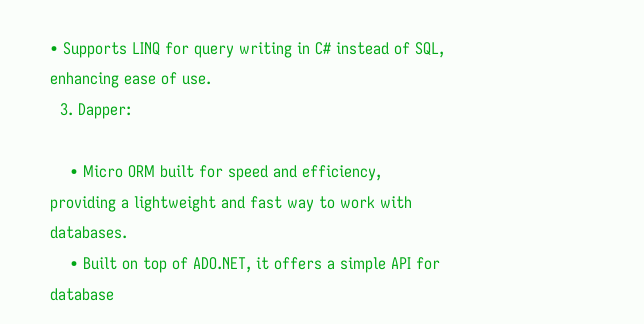• Supports LINQ for query writing in C# instead of SQL, enhancing ease of use.
  3. Dapper:

    • Micro ORM built for speed and efficiency, providing a lightweight and fast way to work with databases.
    • Built on top of ADO.NET, it offers a simple API for database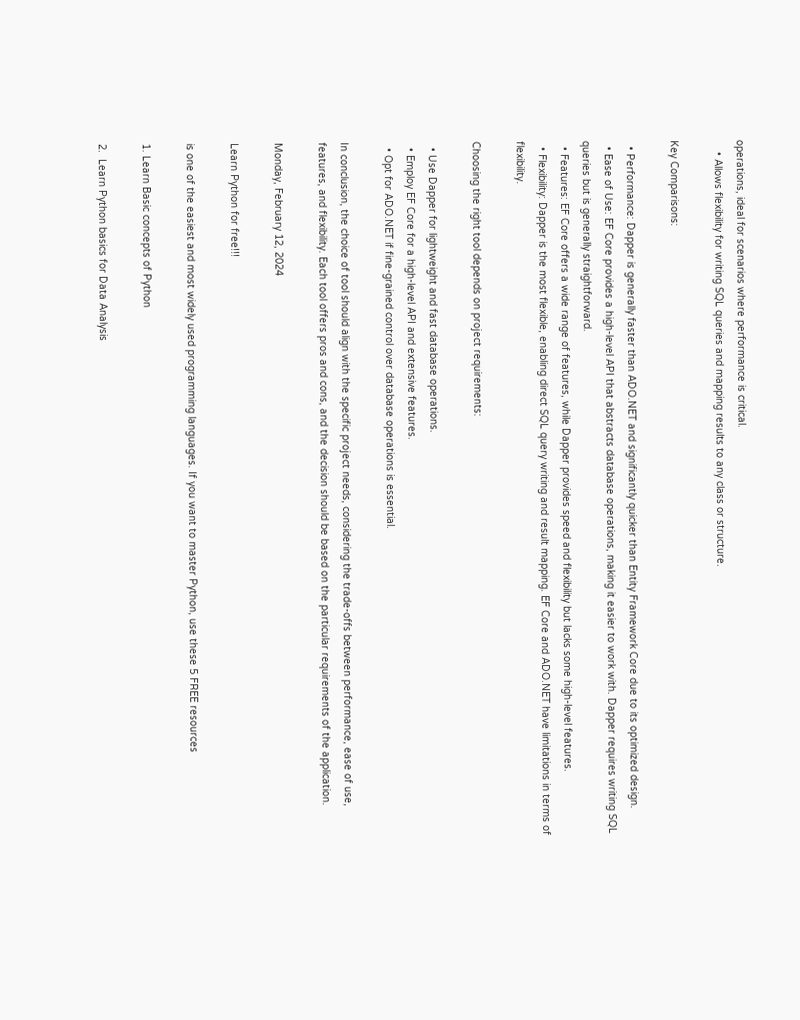operations, ideal for scenarios where performance is critical.
    • Allows flexibility for writing SQL queries and mapping results to any class or structure.

Key Comparisons:

  • Performance: Dapper is generally faster than ADO.NET and significantly quicker than Entity Framework Core due to its optimized design.
  • Ease of Use: EF Core provides a high-level API that abstracts database operations, making it easier to work with. Dapper requires writing SQL queries but is generally straightforward.
  • Features: EF Core offers a wide range of features, while Dapper provides speed and flexibility but lacks some high-level features.
  • Flexibility: Dapper is the most flexible, enabling direct SQL query writing and result mapping. EF Core and ADO.NET have limitations in terms of flexibility.

Choosing the right tool depends on project requirements:

  • Use Dapper for lightweight and fast database operations.
  • Employ EF Core for a high-level API and extensive features.
  • Opt for ADO.NET if fine-grained control over database operations is essential.

In conclusion, the choice of tool should align with the specific project needs, considering the trade-offs between performance, ease of use, features, and flexibility. Each tool offers pros and cons, and the decision should be based on the particular requirements of the application.

Monday, February 12, 2024

Learn Python for free!!!

is one of the easiest and most widely used programming languages. If you want to master Python, use these 5 FREE resources

1. Learn Basic concepts of Python

2.  Learn Python basics for Data Analysis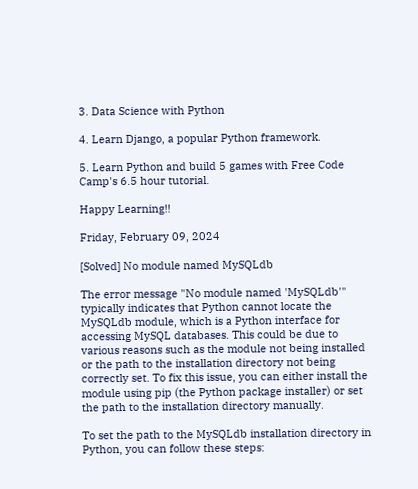3. Data Science with Python

4. Learn Django, a popular Python framework.

5. Learn Python and build 5 games with Free Code Camp's 6.5 hour tutorial.

Happy Learning!!

Friday, February 09, 2024

[Solved] No module named MySQLdb

The error message "No module named 'MySQLdb'" typically indicates that Python cannot locate the MySQLdb module, which is a Python interface for accessing MySQL databases. This could be due to various reasons such as the module not being installed or the path to the installation directory not being correctly set. To fix this issue, you can either install the module using pip (the Python package installer) or set the path to the installation directory manually.

To set the path to the MySQLdb installation directory in Python, you can follow these steps: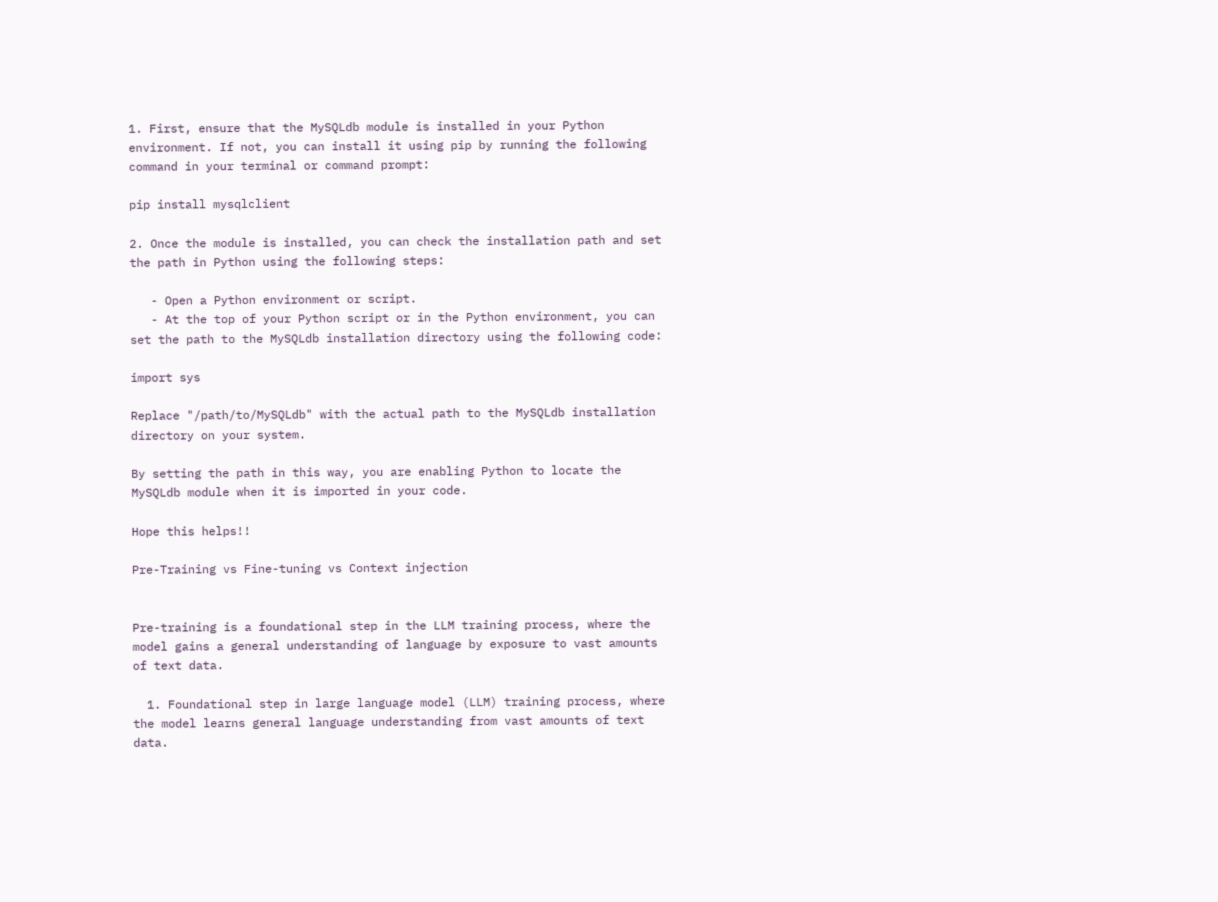1. First, ensure that the MySQLdb module is installed in your Python environment. If not, you can install it using pip by running the following command in your terminal or command prompt:

pip install mysqlclient

2. Once the module is installed, you can check the installation path and set the path in Python using the following steps:

   - Open a Python environment or script.
   - At the top of your Python script or in the Python environment, you can set the path to the MySQLdb installation directory using the following code:

import sys

Replace "/path/to/MySQLdb" with the actual path to the MySQLdb installation directory on your system.

By setting the path in this way, you are enabling Python to locate the MySQLdb module when it is imported in your code.

Hope this helps!!

Pre-Training vs Fine-tuning vs Context injection


Pre-training is a foundational step in the LLM training process, where the model gains a general understanding of language by exposure to vast amounts of text data.

  1. Foundational step in large language model (LLM) training process, where the model learns general language understanding from vast amounts of text data.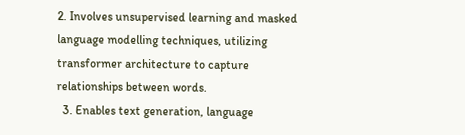2. Involves unsupervised learning and masked language modelling techniques, utilizing transformer architecture to capture relationships between words.
  3. Enables text generation, language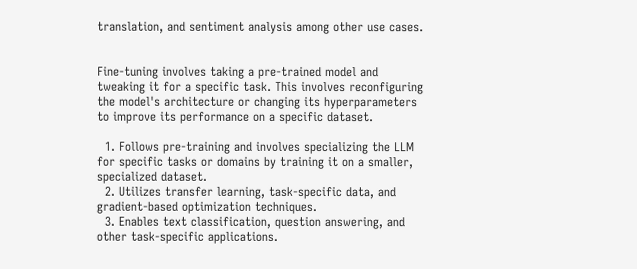translation, and sentiment analysis among other use cases.


Fine-tuning involves taking a pre-trained model and tweaking it for a specific task. This involves reconfiguring the model's architecture or changing its hyperparameters to improve its performance on a specific dataset.

  1. Follows pre-training and involves specializing the LLM for specific tasks or domains by training it on a smaller, specialized dataset.
  2. Utilizes transfer learning, task-specific data, and gradient-based optimization techniques.
  3. Enables text classification, question answering, and other task-specific applications.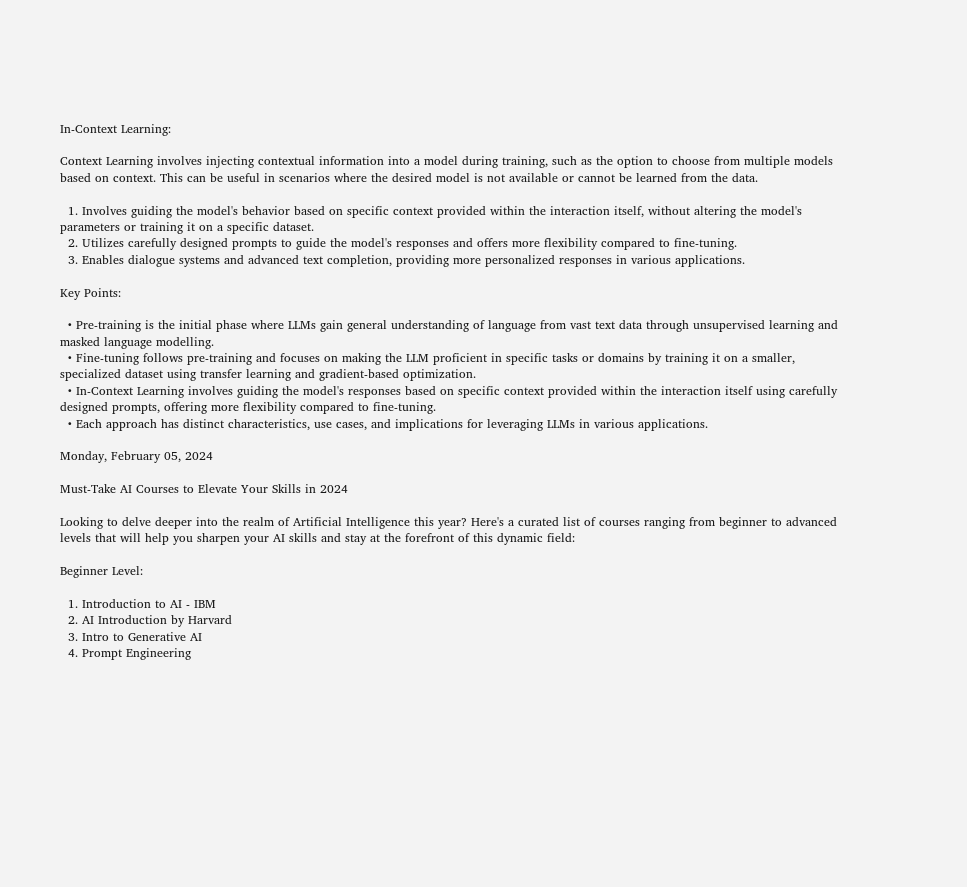In-Context Learning:

Context Learning involves injecting contextual information into a model during training, such as the option to choose from multiple models based on context. This can be useful in scenarios where the desired model is not available or cannot be learned from the data.

  1. Involves guiding the model's behavior based on specific context provided within the interaction itself, without altering the model's parameters or training it on a specific dataset.
  2. Utilizes carefully designed prompts to guide the model's responses and offers more flexibility compared to fine-tuning.
  3. Enables dialogue systems and advanced text completion, providing more personalized responses in various applications.

Key Points:

  • Pre-training is the initial phase where LLMs gain general understanding of language from vast text data through unsupervised learning and masked language modelling.
  • Fine-tuning follows pre-training and focuses on making the LLM proficient in specific tasks or domains by training it on a smaller, specialized dataset using transfer learning and gradient-based optimization.
  • In-Context Learning involves guiding the model's responses based on specific context provided within the interaction itself using carefully designed prompts, offering more flexibility compared to fine-tuning.
  • Each approach has distinct characteristics, use cases, and implications for leveraging LLMs in various applications.

Monday, February 05, 2024

Must-Take AI Courses to Elevate Your Skills in 2024

Looking to delve deeper into the realm of Artificial Intelligence this year? Here's a curated list of courses ranging from beginner to advanced levels that will help you sharpen your AI skills and stay at the forefront of this dynamic field:

Beginner Level:

  1. Introduction to AI - IBM
  2. AI Introduction by Harvard
  3. Intro to Generative AI
  4. Prompt Engineering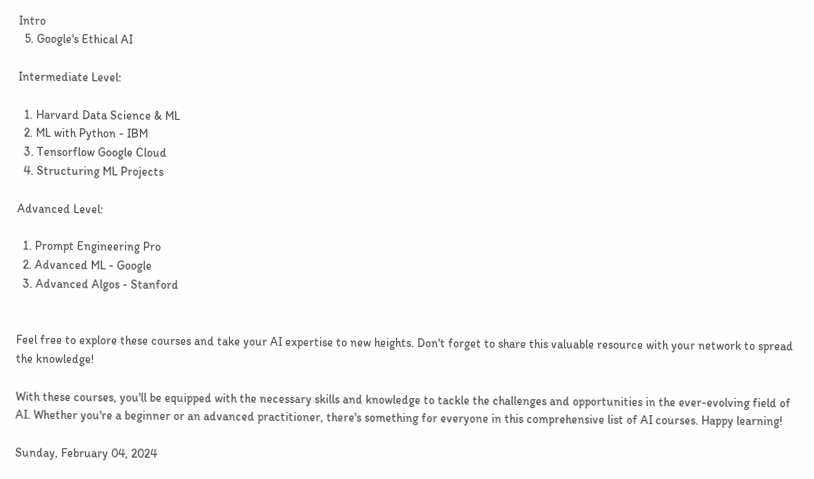Intro
  5. Google's Ethical AI

Intermediate Level:

  1. Harvard Data Science & ML
  2. ML with Python - IBM
  3. Tensorflow Google Cloud
  4. Structuring ML Projects

Advanced Level:

  1. Prompt Engineering Pro
  2. Advanced ML - Google
  3. Advanced Algos - Stanford


Feel free to explore these courses and take your AI expertise to new heights. Don't forget to share this valuable resource with your network to spread the knowledge!

With these courses, you'll be equipped with the necessary skills and knowledge to tackle the challenges and opportunities in the ever-evolving field of AI. Whether you're a beginner or an advanced practitioner, there's something for everyone in this comprehensive list of AI courses. Happy learning!

Sunday, February 04, 2024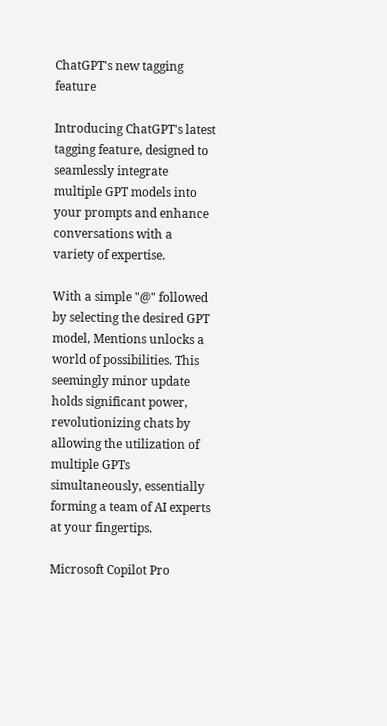ChatGPT's new tagging feature

Introducing ChatGPT's latest tagging feature, designed to seamlessly integrate multiple GPT models into your prompts and enhance conversations with a variety of expertise.

With a simple "@" followed by selecting the desired GPT model, Mentions unlocks a world of possibilities. This seemingly minor update holds significant power, revolutionizing chats by allowing the utilization of multiple GPTs simultaneously, essentially forming a team of AI experts at your fingertips.

Microsoft Copilot Pro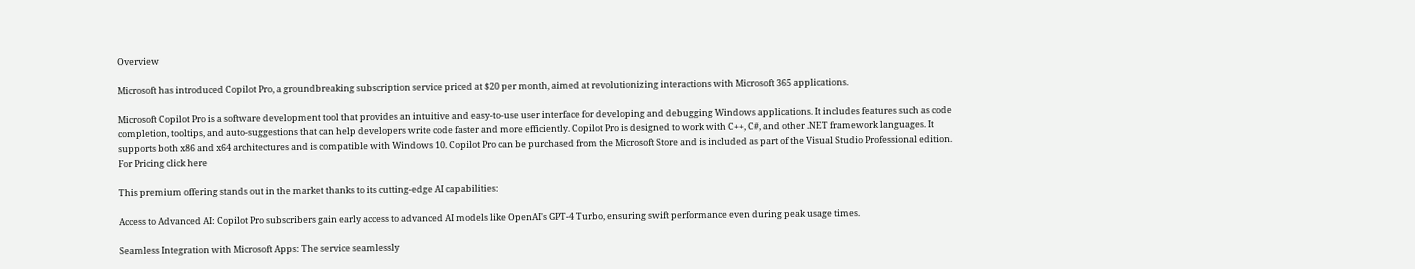Overview

Microsoft has introduced Copilot Pro, a groundbreaking subscription service priced at $20 per month, aimed at revolutionizing interactions with Microsoft 365 applications.

Microsoft Copilot Pro is a software development tool that provides an intuitive and easy-to-use user interface for developing and debugging Windows applications. It includes features such as code completion, tooltips, and auto-suggestions that can help developers write code faster and more efficiently. Copilot Pro is designed to work with C++, C#, and other .NET framework languages. It supports both x86 and x64 architectures and is compatible with Windows 10. Copilot Pro can be purchased from the Microsoft Store and is included as part of the Visual Studio Professional edition.  For Pricing click here

This premium offering stands out in the market thanks to its cutting-edge AI capabilities:

Access to Advanced AI: Copilot Pro subscribers gain early access to advanced AI models like OpenAI's GPT-4 Turbo, ensuring swift performance even during peak usage times.

Seamless Integration with Microsoft Apps: The service seamlessly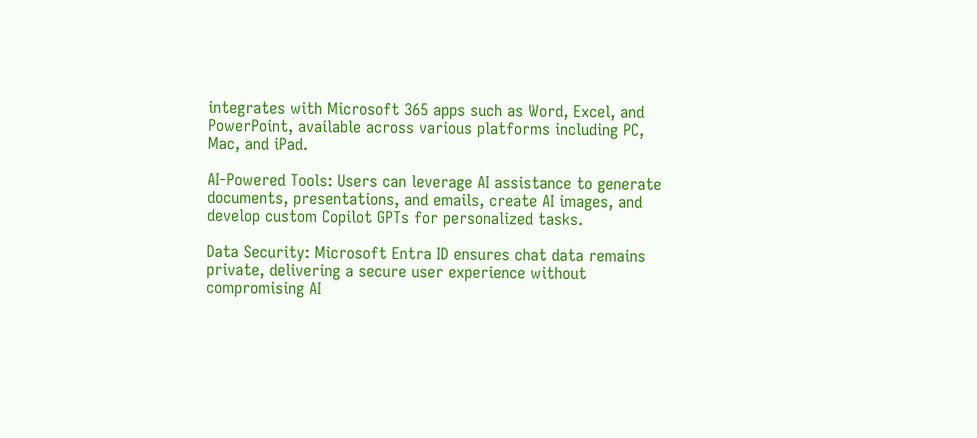integrates with Microsoft 365 apps such as Word, Excel, and PowerPoint, available across various platforms including PC, Mac, and iPad.

AI-Powered Tools: Users can leverage AI assistance to generate documents, presentations, and emails, create AI images, and develop custom Copilot GPTs for personalized tasks.

Data Security: Microsoft Entra ID ensures chat data remains private, delivering a secure user experience without compromising AI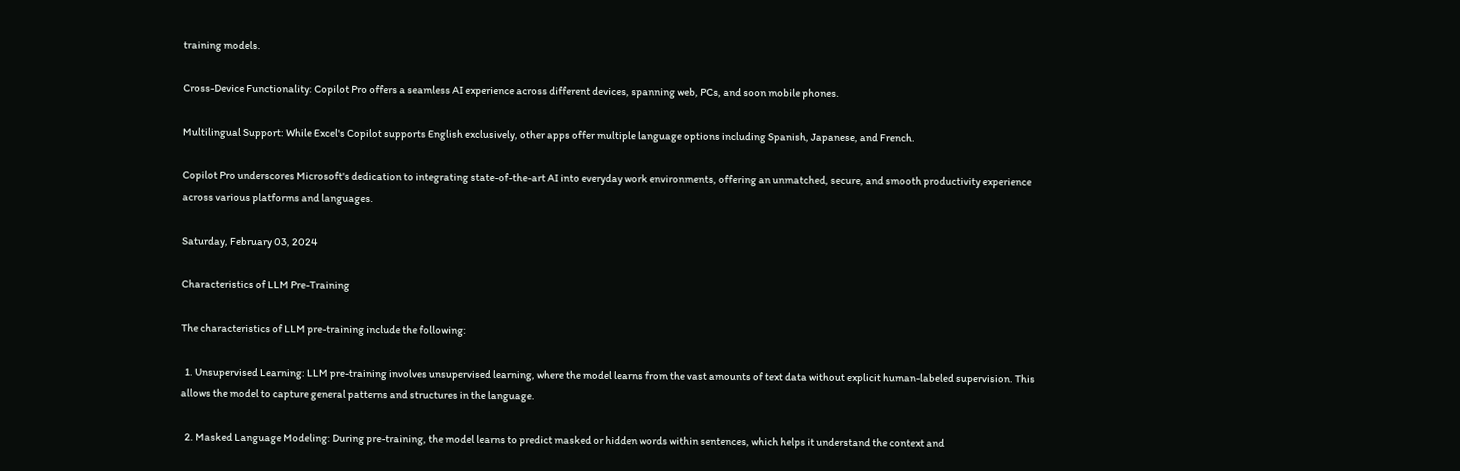training models.

Cross-Device Functionality: Copilot Pro offers a seamless AI experience across different devices, spanning web, PCs, and soon mobile phones.

Multilingual Support: While Excel's Copilot supports English exclusively, other apps offer multiple language options including Spanish, Japanese, and French.

Copilot Pro underscores Microsoft's dedication to integrating state-of-the-art AI into everyday work environments, offering an unmatched, secure, and smooth productivity experience across various platforms and languages.

Saturday, February 03, 2024

Characteristics of LLM Pre-Training

The characteristics of LLM pre-training include the following:

  1. Unsupervised Learning: LLM pre-training involves unsupervised learning, where the model learns from the vast amounts of text data without explicit human-labeled supervision. This allows the model to capture general patterns and structures in the language.

  2. Masked Language Modeling: During pre-training, the model learns to predict masked or hidden words within sentences, which helps it understand the context and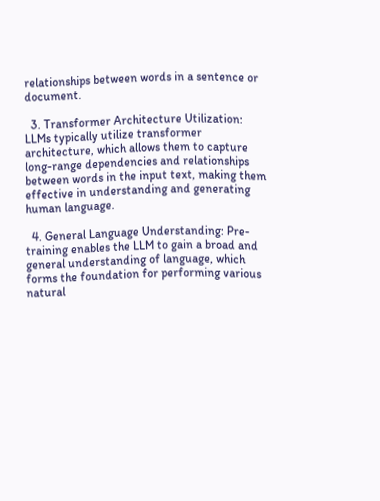relationships between words in a sentence or document.

  3. Transformer Architecture Utilization: LLMs typically utilize transformer architecture, which allows them to capture long-range dependencies and relationships between words in the input text, making them effective in understanding and generating human language.

  4. General Language Understanding: Pre-training enables the LLM to gain a broad and general understanding of language, which forms the foundation for performing various natural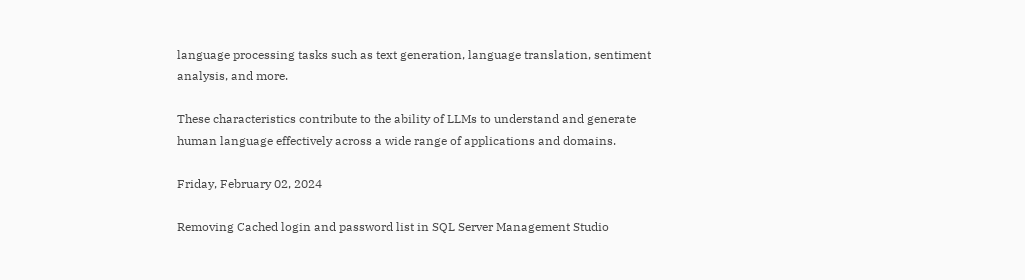language processing tasks such as text generation, language translation, sentiment analysis, and more.

These characteristics contribute to the ability of LLMs to understand and generate human language effectively across a wide range of applications and domains.

Friday, February 02, 2024

Removing Cached login and password list in SQL Server Management Studio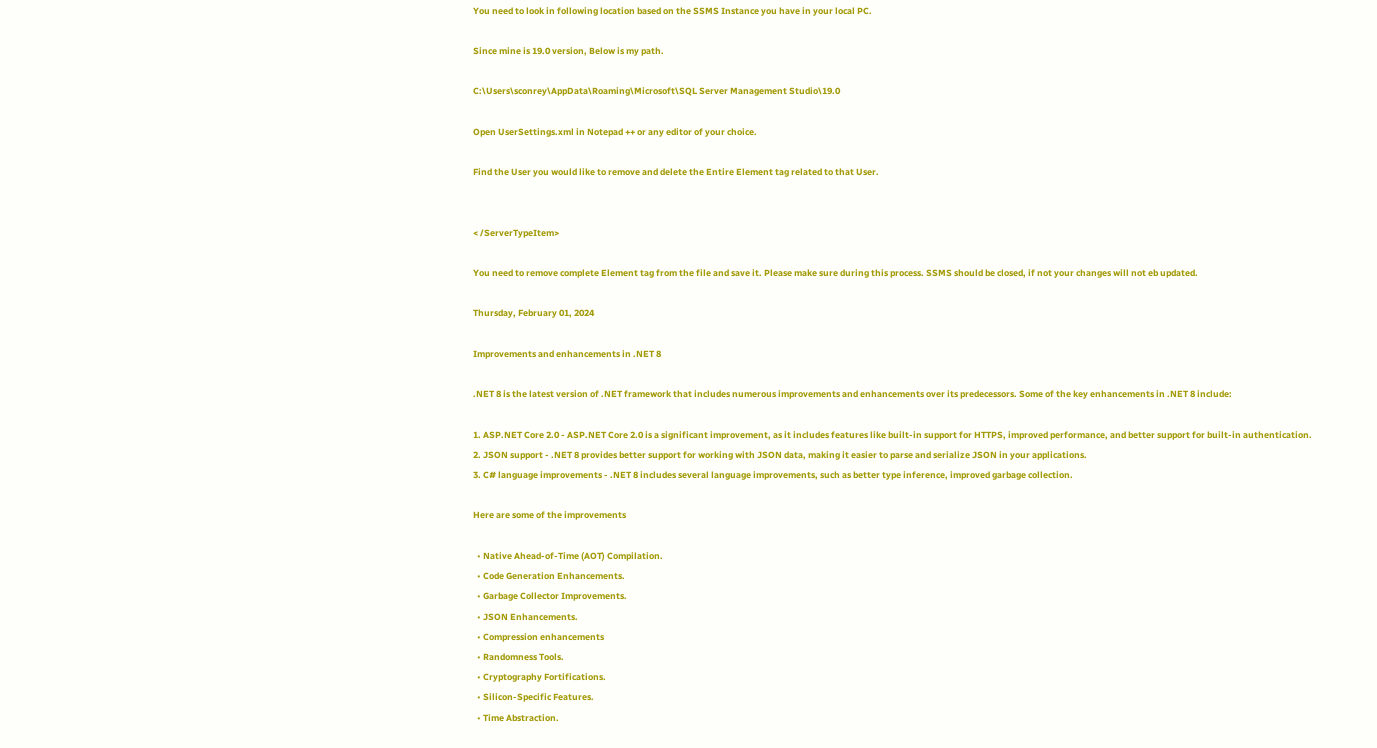You need to look in following location based on the SSMS Instance you have in your local PC.

Since mine is 19.0 version, Below is my path.

C:\Users\sconrey\AppData\Roaming\Microsoft\SQL Server Management Studio\19.0

Open UserSettings.xml in Notepad ++ or any editor of your choice.

Find the User you would like to remove and delete the Entire Element tag related to that User.


< /ServerTypeItem>

You need to remove complete Element tag from the file and save it. Please make sure during this process. SSMS should be closed, if not your changes will not eb updated.

Thursday, February 01, 2024

Improvements and enhancements in .NET 8

.NET 8 is the latest version of .NET framework that includes numerous improvements and enhancements over its predecessors. Some of the key enhancements in .NET 8 include:

1. ASP.NET Core 2.0 - ASP.NET Core 2.0 is a significant improvement, as it includes features like built-in support for HTTPS, improved performance, and better support for built-in authentication.
2. JSON support - .NET 8 provides better support for working with JSON data, making it easier to parse and serialize JSON in your applications.
3. C# language improvements - .NET 8 includes several language improvements, such as better type inference, improved garbage collection.

Here are some of the improvements

  • Native Ahead-of-Time (AOT) Compilation.
  • Code Generation Enhancements.
  • Garbage Collector Improvements.
  • JSON Enhancements.
  • Compression enhancements
  • Randomness Tools.
  • Cryptography Fortifications.
  • Silicon-Specific Features.
  • Time Abstraction.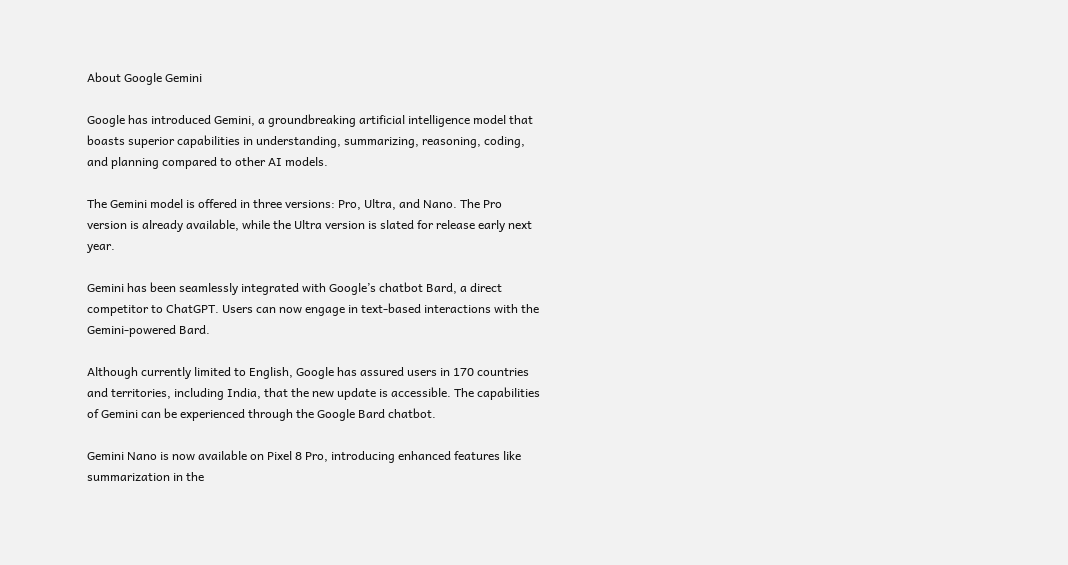About Google Gemini

Google has introduced Gemini, a groundbreaking artificial intelligence model that boasts superior capabilities in understanding, summarizing, reasoning, coding, and planning compared to other AI models.

The Gemini model is offered in three versions: Pro, Ultra, and Nano. The Pro version is already available, while the Ultra version is slated for release early next year.

Gemini has been seamlessly integrated with Google’s chatbot Bard, a direct competitor to ChatGPT. Users can now engage in text-based interactions with the Gemini-powered Bard.

Although currently limited to English, Google has assured users in 170 countries and territories, including India, that the new update is accessible. The capabilities of Gemini can be experienced through the Google Bard chatbot.

Gemini Nano is now available on Pixel 8 Pro, introducing enhanced features like summarization in the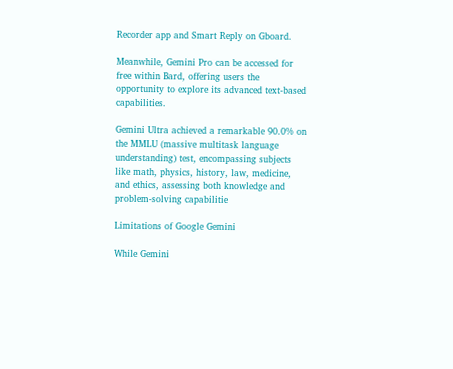Recorder app and Smart Reply on Gboard.

Meanwhile, Gemini Pro can be accessed for free within Bard, offering users the opportunity to explore its advanced text-based capabilities.

Gemini Ultra achieved a remarkable 90.0% on the MMLU (massive multitask language understanding) test, encompassing subjects like math, physics, history, law, medicine, and ethics, assessing both knowledge and problem-solving capabilitie

Limitations of Google Gemini

While Gemini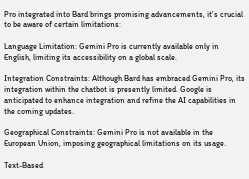Pro integrated into Bard brings promising advancements, it’s crucial to be aware of certain limitations:

Language Limitation: Gemini Pro is currently available only in English, limiting its accessibility on a global scale.

Integration Constraints: Although Bard has embraced Gemini Pro, its integration within the chatbot is presently limited. Google is anticipated to enhance integration and refine the AI capabilities in the coming updates.

Geographical Constraints: Gemini Pro is not available in the European Union, imposing geographical limitations on its usage.

Text-Based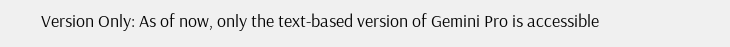Version Only: As of now, only the text-based version of Gemini Pro is accessible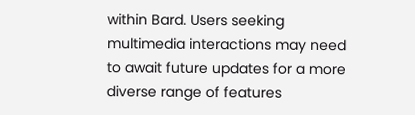within Bard. Users seeking multimedia interactions may need to await future updates for a more diverse range of features